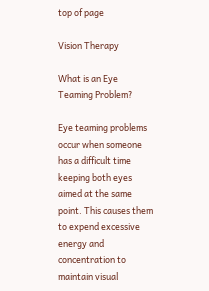top of page

Vision Therapy

What is an Eye Teaming Problem?

Eye teaming problems occur when someone has a difficult time keeping both eyes aimed at the same point. This causes them to expend excessive energy and concentration to maintain visual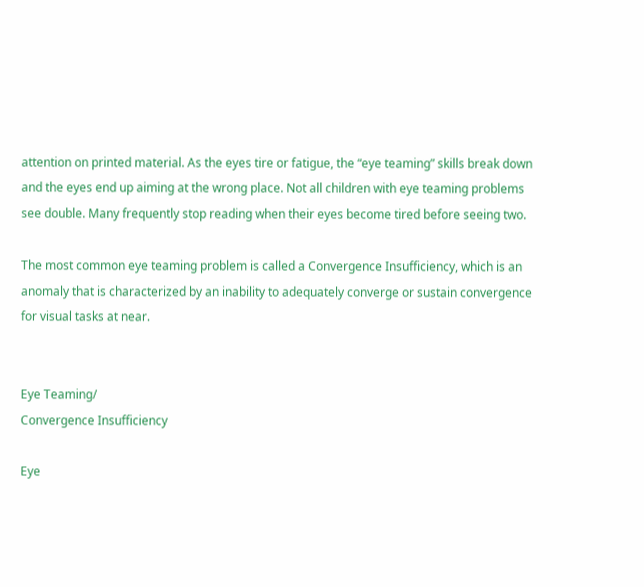attention on printed material. As the eyes tire or fatigue, the “eye teaming” skills break down and the eyes end up aiming at the wrong place. Not all children with eye teaming problems see double. Many frequently stop reading when their eyes become tired before seeing two.

The most common eye teaming problem is called a Convergence Insufficiency, which is an anomaly that is characterized by an inability to adequately converge or sustain convergence for visual tasks at near.


Eye Teaming/
Convergence Insufficiency

Eye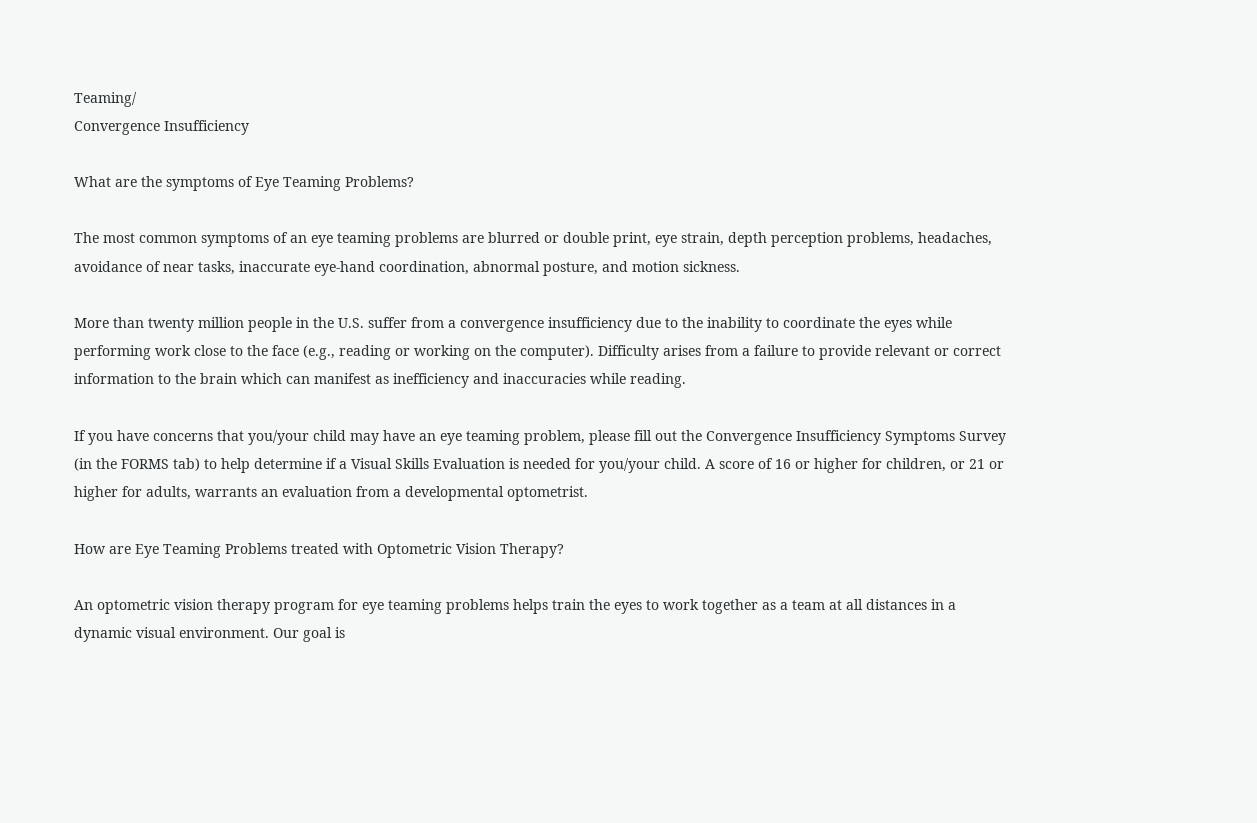Teaming/
Convergence Insufficiency

What are the symptoms of Eye Teaming Problems?

The most common symptoms of an eye teaming problems are blurred or double print, eye strain, depth perception problems, headaches, avoidance of near tasks, inaccurate eye-hand coordination, abnormal posture, and motion sickness.

More than twenty million people in the U.S. suffer from a convergence insufficiency due to the inability to coordinate the eyes while performing work close to the face (e.g., reading or working on the computer). Difficulty arises from a failure to provide relevant or correct information to the brain which can manifest as inefficiency and inaccuracies while reading.

If you have concerns that you/your child may have an eye teaming problem, please fill out the Convergence Insufficiency Symptoms Survey (in the FORMS tab) to help determine if a Visual Skills Evaluation is needed for you/your child. A score of 16 or higher for children, or 21 or higher for adults, warrants an evaluation from a developmental optometrist.

How are Eye Teaming Problems treated with Optometric Vision Therapy?

An optometric vision therapy program for eye teaming problems helps train the eyes to work together as a team at all distances in a dynamic visual environment. Our goal is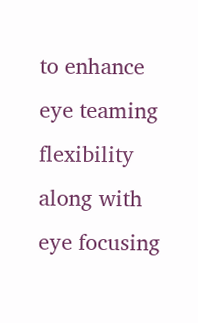to enhance eye teaming flexibility along with eye focusing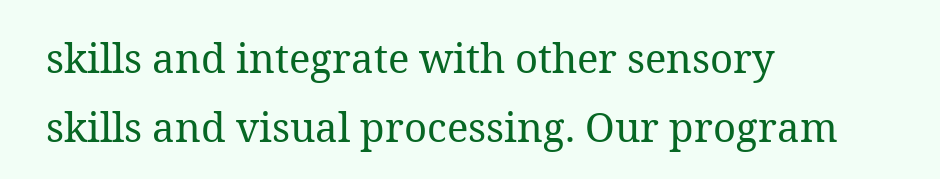skills and integrate with other sensory skills and visual processing. Our program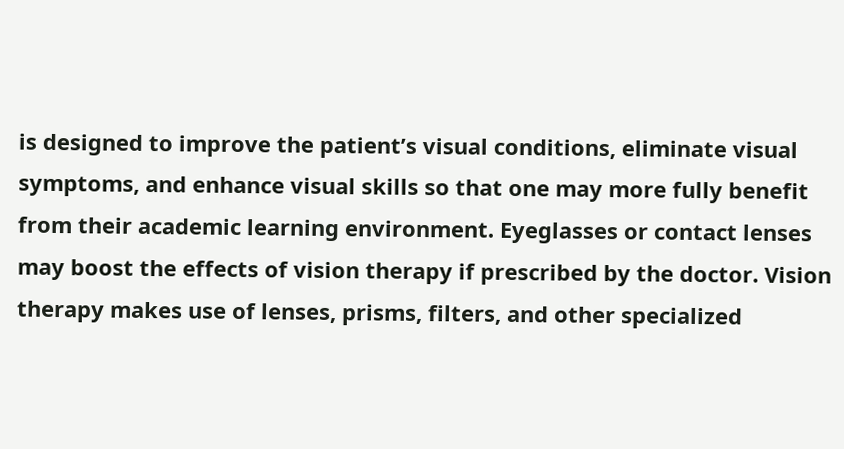is designed to improve the patient’s visual conditions, eliminate visual symptoms, and enhance visual skills so that one may more fully benefit from their academic learning environment. Eyeglasses or contact lenses may boost the effects of vision therapy if prescribed by the doctor. Vision therapy makes use of lenses, prisms, filters, and other specialized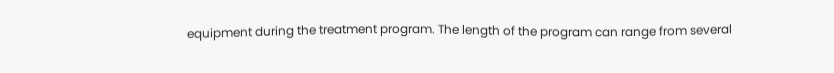equipment during the treatment program. The length of the program can range from several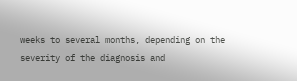weeks to several months, depending on the severity of the diagnosis and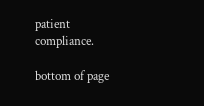patient compliance.

bottom of page